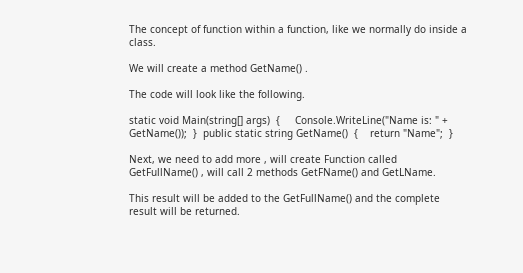The concept of function within a function, like we normally do inside a class.

We will create a method GetName() .

The code will look like the following.

static void Main(string[] args)  {     Console.WriteLine("Name is: " + GetName());  }  public static string GetName()  {    return "Name";  }

Next, we need to add more , will create Function called GetFullName() , will call 2 methods GetFName() and GetLName.

This result will be added to the GetFullName() and the complete result will be returned.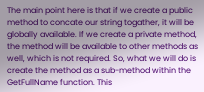The main point here is that if we create a public method to concate our string togather, it will be globally available. If we create a private method, the method will be available to other methods as well, which is not required. So, what we will do is create the method as a sub-method within the GetFullName function. This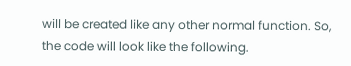will be created like any other normal function. So, the code will look like the following.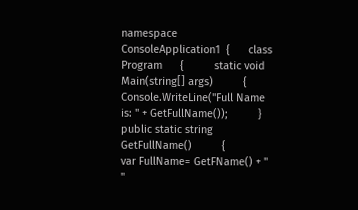namespace ConsoleApplication1  {      class Program      {          static void Main(string[] args)          {              Console.WriteLine("Full Name is: " + GetFullName());          }          public static string GetFullName()          {              var FullName= GetFName() + " "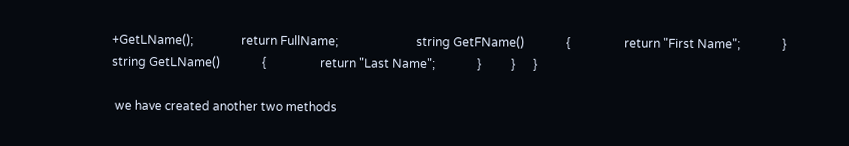+GetLName();                return FullName;                          string GetFName()              {                  return "First Name";              }              string GetLName()              {                  return "Last Name";              }          }      }

 we have created another two methods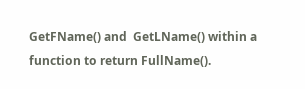GetFName() and  GetLName() within a function to return FullName().